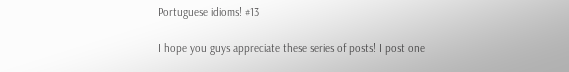Portuguese idioms! #13

I hope you guys appreciate these series of posts! I post one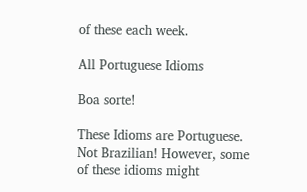of these each week.

All Portuguese Idioms

Boa sorte!

These Idioms are Portuguese. Not Brazilian! However, some of these idioms might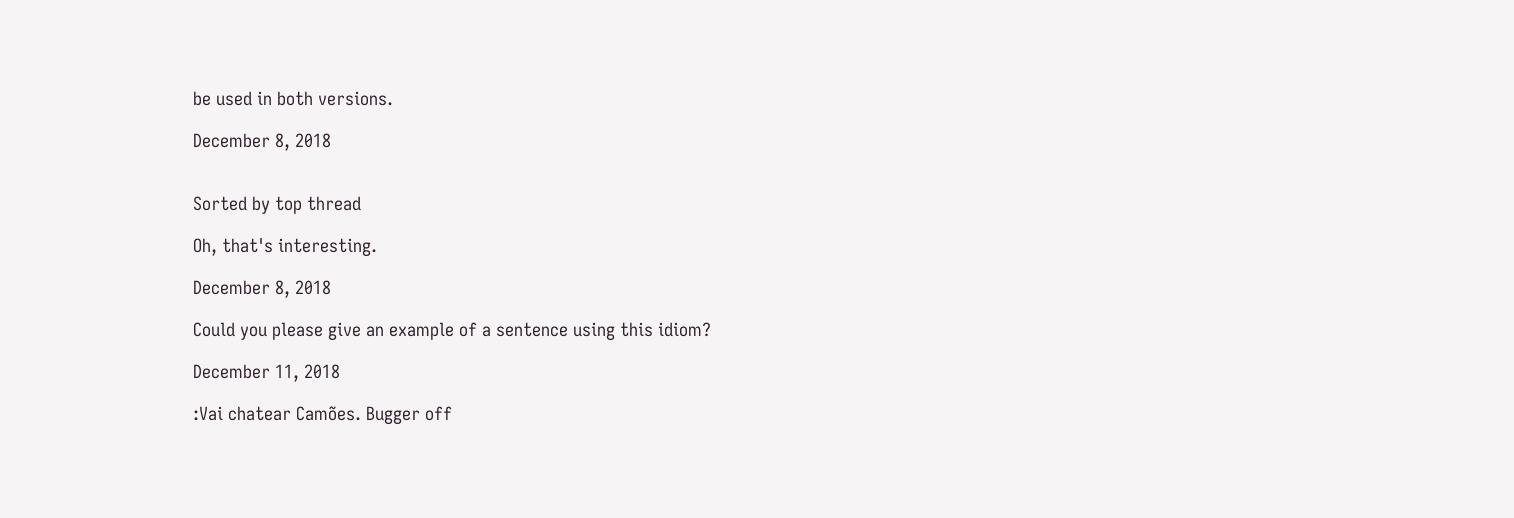be used in both versions.

December 8, 2018


Sorted by top thread

Oh, that's interesting.

December 8, 2018

Could you please give an example of a sentence using this idiom?

December 11, 2018

:Vai chatear Camões. Bugger off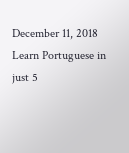December 11, 2018
Learn Portuguese in just 5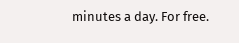minutes a day. For free.